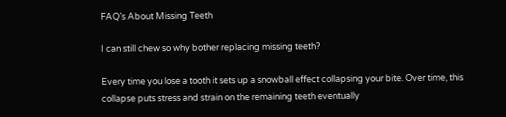FAQ’s About Missing Teeth

I can still chew so why bother replacing missing teeth?

Every time you lose a tooth it sets up a snowball effect collapsing your bite. Over time, this collapse puts stress and strain on the remaining teeth eventually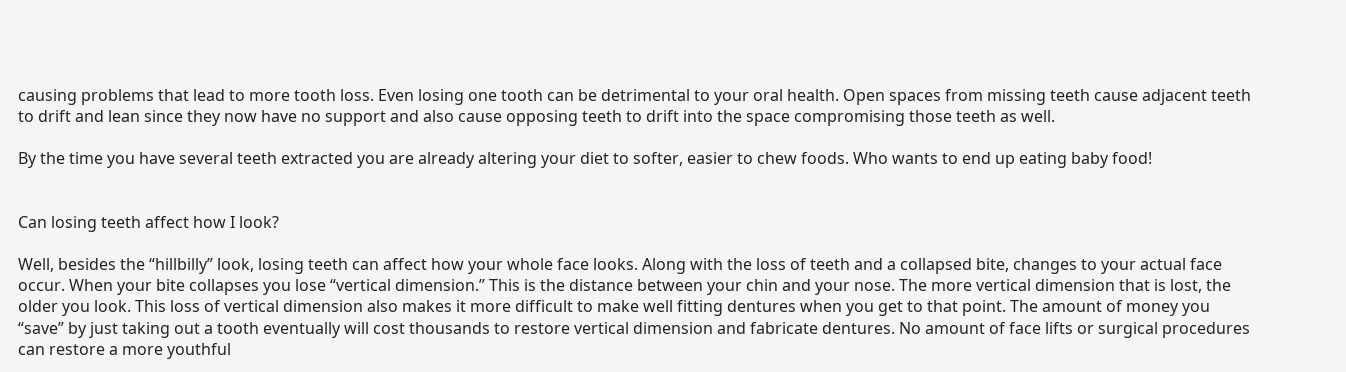causing problems that lead to more tooth loss. Even losing one tooth can be detrimental to your oral health. Open spaces from missing teeth cause adjacent teeth to drift and lean since they now have no support and also cause opposing teeth to drift into the space compromising those teeth as well.

By the time you have several teeth extracted you are already altering your diet to softer, easier to chew foods. Who wants to end up eating baby food!


Can losing teeth affect how I look?

Well, besides the “hillbilly” look, losing teeth can affect how your whole face looks. Along with the loss of teeth and a collapsed bite, changes to your actual face occur. When your bite collapses you lose “vertical dimension.” This is the distance between your chin and your nose. The more vertical dimension that is lost, the older you look. This loss of vertical dimension also makes it more difficult to make well fitting dentures when you get to that point. The amount of money you “save” by just taking out a tooth eventually will cost thousands to restore vertical dimension and fabricate dentures. No amount of face lifts or surgical procedures can restore a more youthful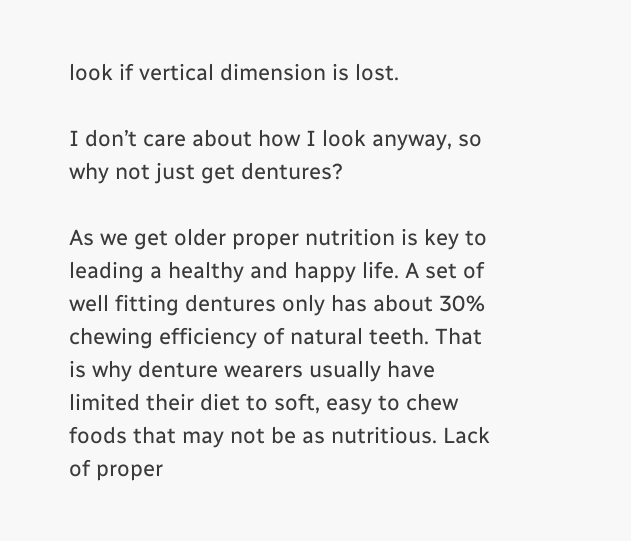look if vertical dimension is lost.

I don’t care about how I look anyway, so why not just get dentures?

As we get older proper nutrition is key to leading a healthy and happy life. A set of well fitting dentures only has about 30% chewing efficiency of natural teeth. That is why denture wearers usually have limited their diet to soft, easy to chew foods that may not be as nutritious. Lack of proper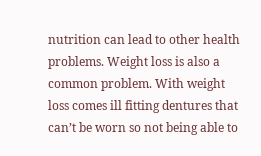nutrition can lead to other health problems. Weight loss is also a common problem. With weight loss comes ill fitting dentures that can’t be worn so not being able to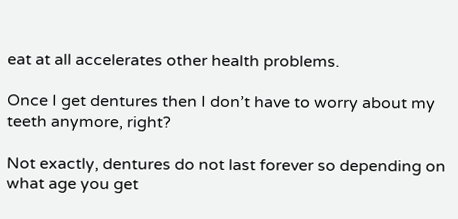eat at all accelerates other health problems.

Once I get dentures then I don’t have to worry about my teeth anymore, right?

Not exactly, dentures do not last forever so depending on what age you get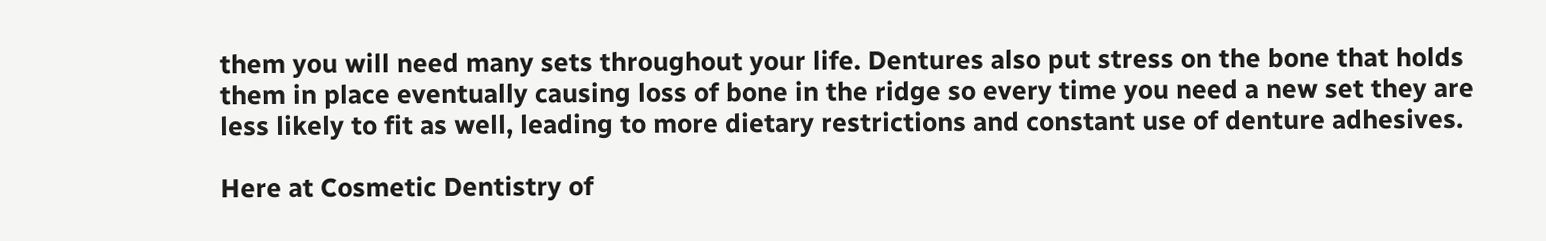them you will need many sets throughout your life. Dentures also put stress on the bone that holds them in place eventually causing loss of bone in the ridge so every time you need a new set they are less likely to fit as well, leading to more dietary restrictions and constant use of denture adhesives.

Here at Cosmetic Dentistry of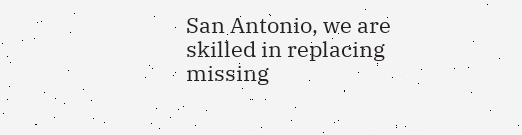San Antonio, we are skilled in replacing missing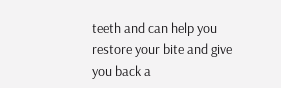teeth and can help you restore your bite and give you back a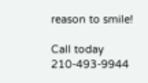reason to smile!

Call today 210-493-9944